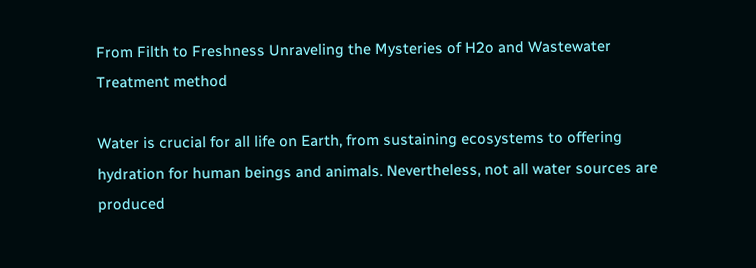From Filth to Freshness Unraveling the Mysteries of H2o and Wastewater Treatment method

Water is crucial for all life on Earth, from sustaining ecosystems to offering hydration for human beings and animals. Nevertheless, not all water sources are produced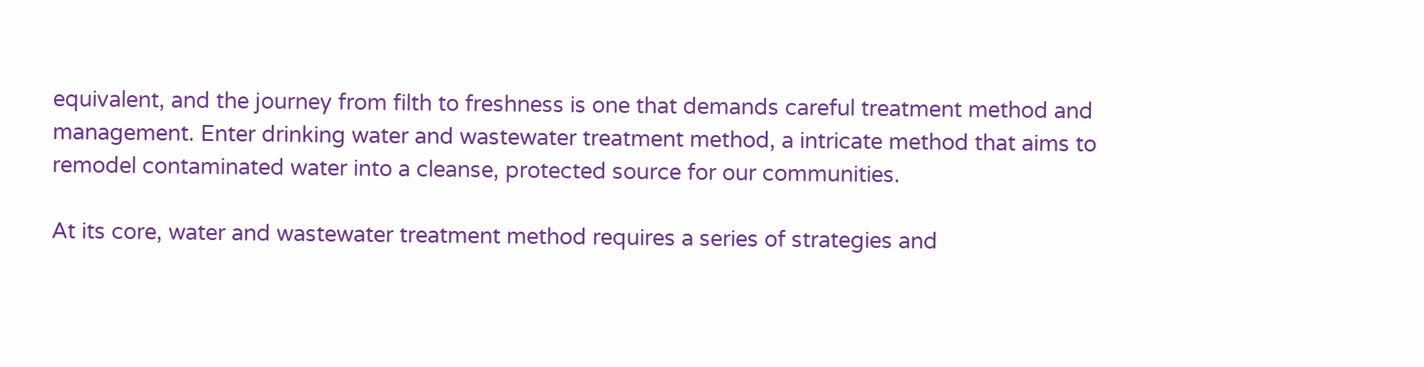equivalent, and the journey from filth to freshness is one that demands careful treatment method and management. Enter drinking water and wastewater treatment method, a intricate method that aims to remodel contaminated water into a cleanse, protected source for our communities.

At its core, water and wastewater treatment method requires a series of strategies and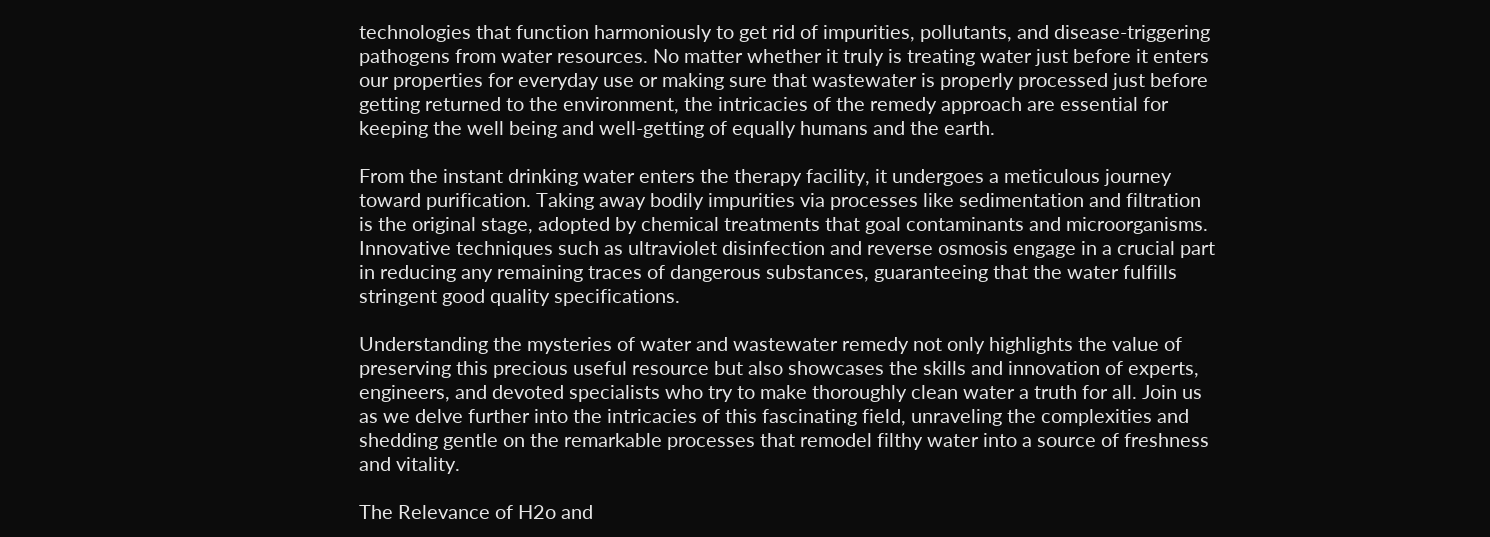technologies that function harmoniously to get rid of impurities, pollutants, and disease-triggering pathogens from water resources. No matter whether it truly is treating water just before it enters our properties for everyday use or making sure that wastewater is properly processed just before getting returned to the environment, the intricacies of the remedy approach are essential for keeping the well being and well-getting of equally humans and the earth.

From the instant drinking water enters the therapy facility, it undergoes a meticulous journey toward purification. Taking away bodily impurities via processes like sedimentation and filtration is the original stage, adopted by chemical treatments that goal contaminants and microorganisms. Innovative techniques such as ultraviolet disinfection and reverse osmosis engage in a crucial part in reducing any remaining traces of dangerous substances, guaranteeing that the water fulfills stringent good quality specifications.

Understanding the mysteries of water and wastewater remedy not only highlights the value of preserving this precious useful resource but also showcases the skills and innovation of experts, engineers, and devoted specialists who try to make thoroughly clean water a truth for all. Join us as we delve further into the intricacies of this fascinating field, unraveling the complexities and shedding gentle on the remarkable processes that remodel filthy water into a source of freshness and vitality.

The Relevance of H2o and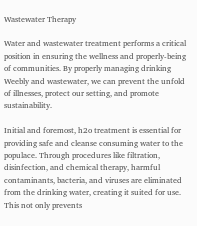Wastewater Therapy

Water and wastewater treatment performs a critical position in ensuring the wellness and properly-being of communities. By properly managing drinking Weebly and wastewater, we can prevent the unfold of illnesses, protect our setting, and promote sustainability.

Initial and foremost, h2o treatment is essential for providing safe and cleanse consuming water to the populace. Through procedures like filtration, disinfection, and chemical therapy, harmful contaminants, bacteria, and viruses are eliminated from the drinking water, creating it suited for use. This not only prevents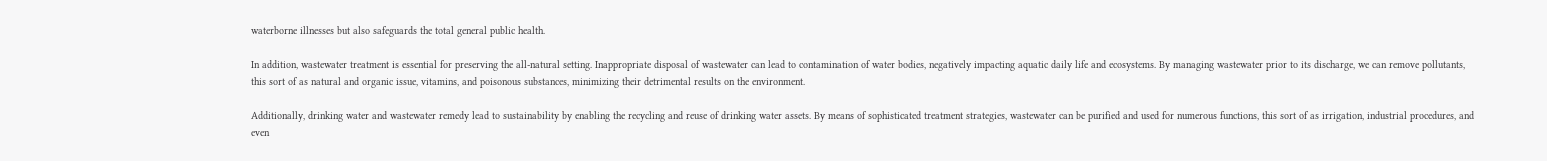waterborne illnesses but also safeguards the total general public health.

In addition, wastewater treatment is essential for preserving the all-natural setting. Inappropriate disposal of wastewater can lead to contamination of water bodies, negatively impacting aquatic daily life and ecosystems. By managing wastewater prior to its discharge, we can remove pollutants, this sort of as natural and organic issue, vitamins, and poisonous substances, minimizing their detrimental results on the environment.

Additionally, drinking water and wastewater remedy lead to sustainability by enabling the recycling and reuse of drinking water assets. By means of sophisticated treatment strategies, wastewater can be purified and used for numerous functions, this sort of as irrigation, industrial procedures, and even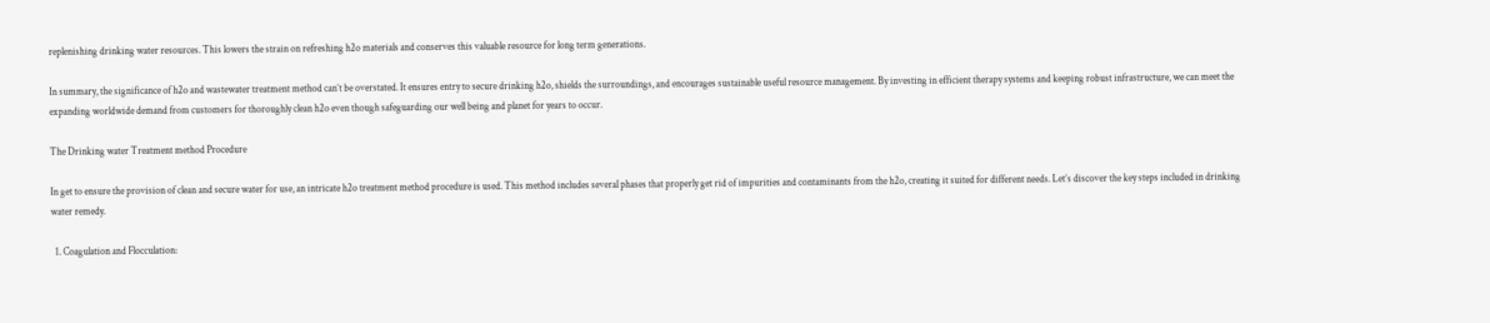replenishing drinking water resources. This lowers the strain on refreshing h2o materials and conserves this valuable resource for long term generations.

In summary, the significance of h2o and wastewater treatment method can’t be overstated. It ensures entry to secure drinking h2o, shields the surroundings, and encourages sustainable useful resource management. By investing in efficient therapy systems and keeping robust infrastructure, we can meet the expanding worldwide demand from customers for thoroughly clean h2o even though safeguarding our well being and planet for years to occur.

The Drinking water Treatment method Procedure

In get to ensure the provision of clean and secure water for use, an intricate h2o treatment method procedure is used. This method includes several phases that properly get rid of impurities and contaminants from the h2o, creating it suited for different needs. Let’s discover the key steps included in drinking water remedy.

  1. Coagulation and Flocculation: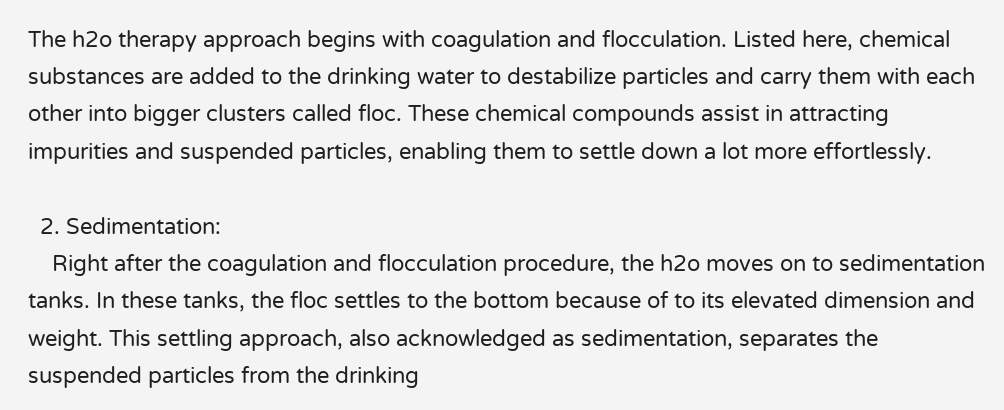The h2o therapy approach begins with coagulation and flocculation. Listed here, chemical substances are added to the drinking water to destabilize particles and carry them with each other into bigger clusters called floc. These chemical compounds assist in attracting impurities and suspended particles, enabling them to settle down a lot more effortlessly.

  2. Sedimentation:
    Right after the coagulation and flocculation procedure, the h2o moves on to sedimentation tanks. In these tanks, the floc settles to the bottom because of to its elevated dimension and weight. This settling approach, also acknowledged as sedimentation, separates the suspended particles from the drinking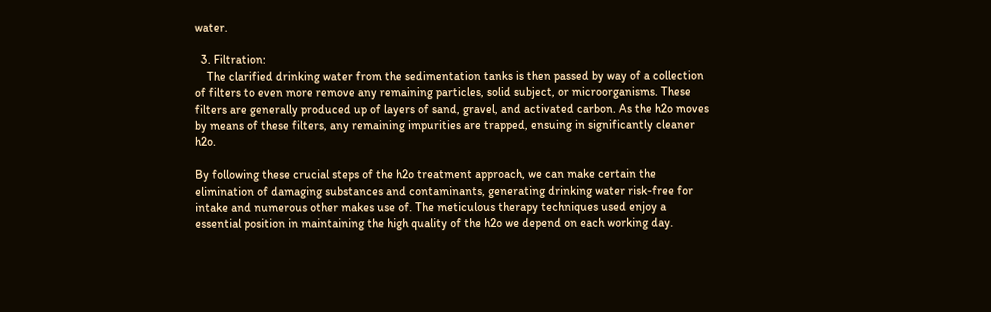water.

  3. Filtration:
    The clarified drinking water from the sedimentation tanks is then passed by way of a collection of filters to even more remove any remaining particles, solid subject, or microorganisms. These filters are generally produced up of layers of sand, gravel, and activated carbon. As the h2o moves by means of these filters, any remaining impurities are trapped, ensuing in significantly cleaner h2o.

By following these crucial steps of the h2o treatment approach, we can make certain the elimination of damaging substances and contaminants, generating drinking water risk-free for intake and numerous other makes use of. The meticulous therapy techniques used enjoy a essential position in maintaining the high quality of the h2o we depend on each working day.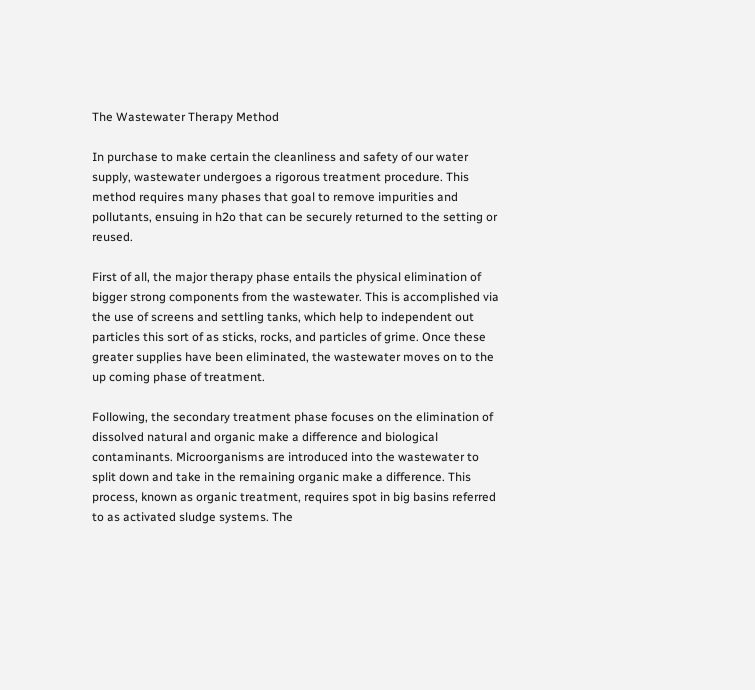The Wastewater Therapy Method

In purchase to make certain the cleanliness and safety of our water supply, wastewater undergoes a rigorous treatment procedure. This method requires many phases that goal to remove impurities and pollutants, ensuing in h2o that can be securely returned to the setting or reused.

First of all, the major therapy phase entails the physical elimination of bigger strong components from the wastewater. This is accomplished via the use of screens and settling tanks, which help to independent out particles this sort of as sticks, rocks, and particles of grime. Once these greater supplies have been eliminated, the wastewater moves on to the up coming phase of treatment.

Following, the secondary treatment phase focuses on the elimination of dissolved natural and organic make a difference and biological contaminants. Microorganisms are introduced into the wastewater to split down and take in the remaining organic make a difference. This process, known as organic treatment, requires spot in big basins referred to as activated sludge systems. The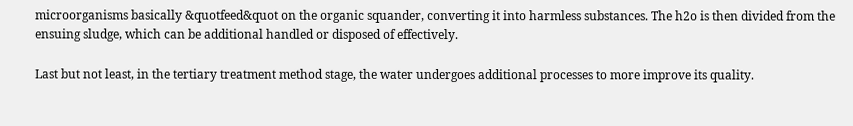microorganisms basically &quotfeed&quot on the organic squander, converting it into harmless substances. The h2o is then divided from the ensuing sludge, which can be additional handled or disposed of effectively.

Last but not least, in the tertiary treatment method stage, the water undergoes additional processes to more improve its quality.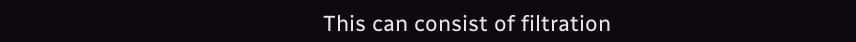This can consist of filtration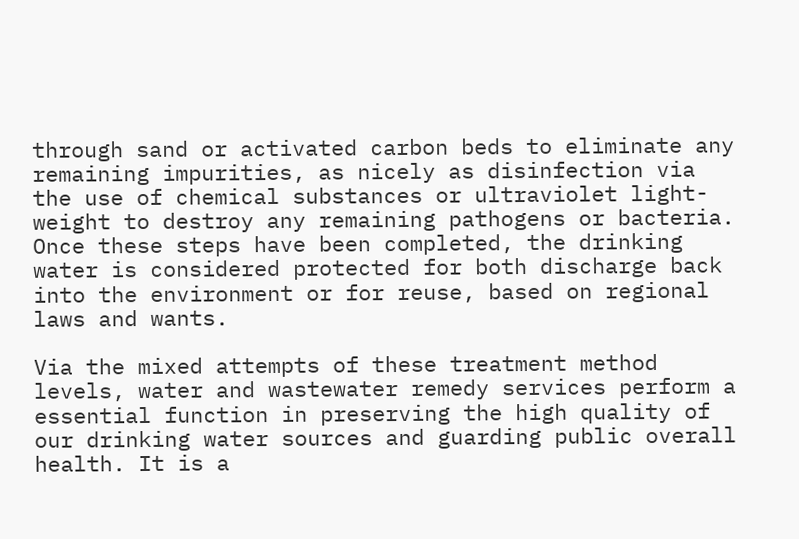through sand or activated carbon beds to eliminate any remaining impurities, as nicely as disinfection via the use of chemical substances or ultraviolet light-weight to destroy any remaining pathogens or bacteria. Once these steps have been completed, the drinking water is considered protected for both discharge back into the environment or for reuse, based on regional laws and wants.

Via the mixed attempts of these treatment method levels, water and wastewater remedy services perform a essential function in preserving the high quality of our drinking water sources and guarding public overall health. It is a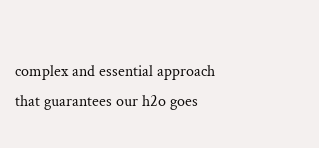complex and essential approach that guarantees our h2o goes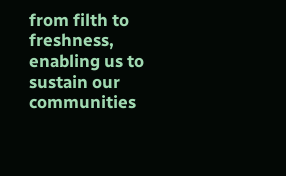from filth to freshness, enabling us to sustain our communities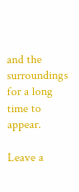and the surroundings for a long time to appear.

Leave a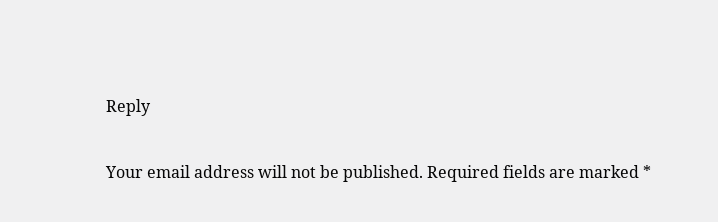Reply

Your email address will not be published. Required fields are marked *